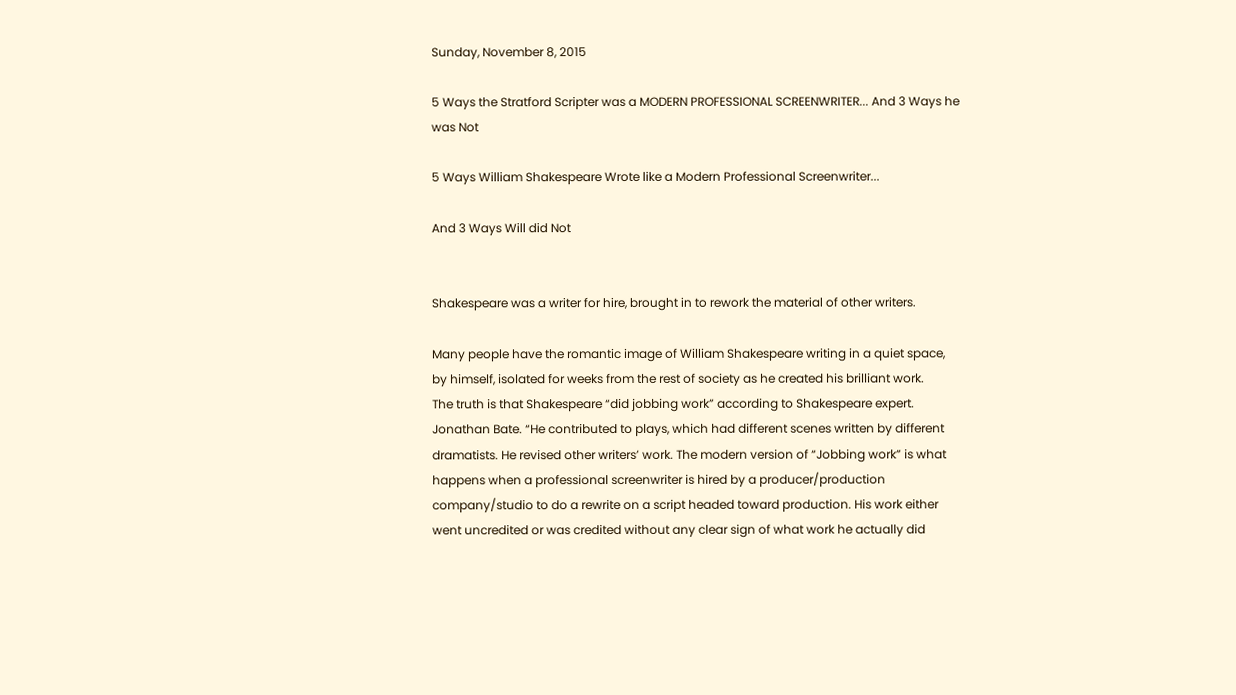Sunday, November 8, 2015

5 Ways the Stratford Scripter was a MODERN PROFESSIONAL SCREENWRITER... And 3 Ways he was Not

5 Ways William Shakespeare Wrote like a Modern Professional Screenwriter...

And 3 Ways Will did Not


Shakespeare was a writer for hire, brought in to rework the material of other writers.

Many people have the romantic image of William Shakespeare writing in a quiet space, by himself, isolated for weeks from the rest of society as he created his brilliant work.
The truth is that Shakespeare “did jobbing work” according to Shakespeare expert. Jonathan Bate. “He contributed to plays, which had different scenes written by different dramatists. He revised other writers’ work. The modern version of “Jobbing work” is what happens when a professional screenwriter is hired by a producer/production company/studio to do a rewrite on a script headed toward production. His work either went uncredited or was credited without any clear sign of what work he actually did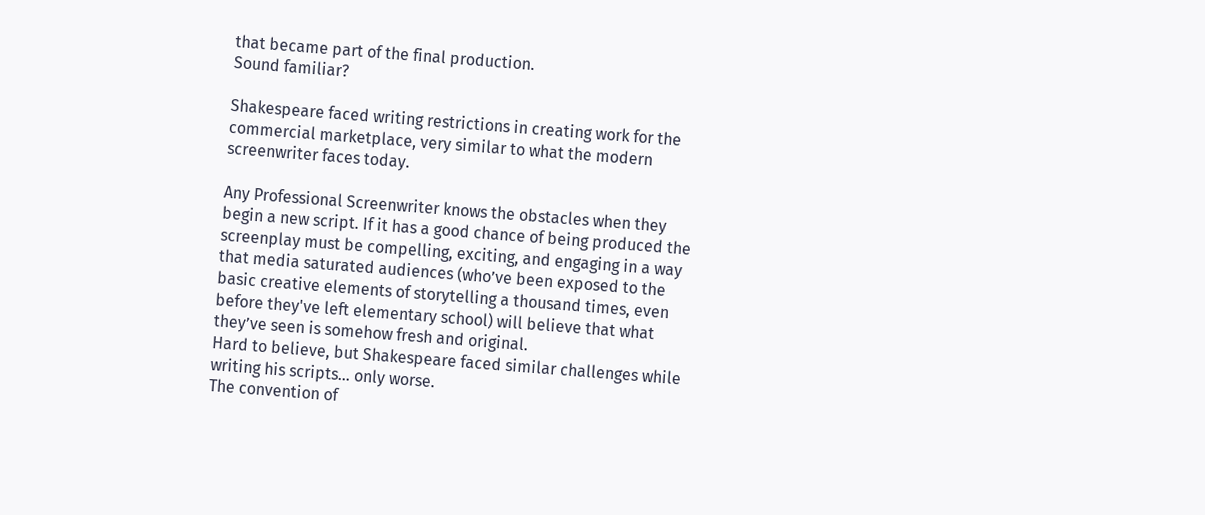that became part of the final production.
Sound familiar?

Shakespeare faced writing restrictions in creating work for the commercial marketplace, very similar to what the modern screenwriter faces today.

Any Professional Screenwriter knows the obstacles when they begin a new script. If it has a good chance of being produced the screenplay must be compelling, exciting, and engaging in a way that media saturated audiences (who’ve been exposed to the basic creative elements of storytelling a thousand times, even before they've left elementary school) will believe that what they’ve seen is somehow fresh and original.
Hard to believe, but Shakespeare faced similar challenges while writing his scripts… only worse.
The convention of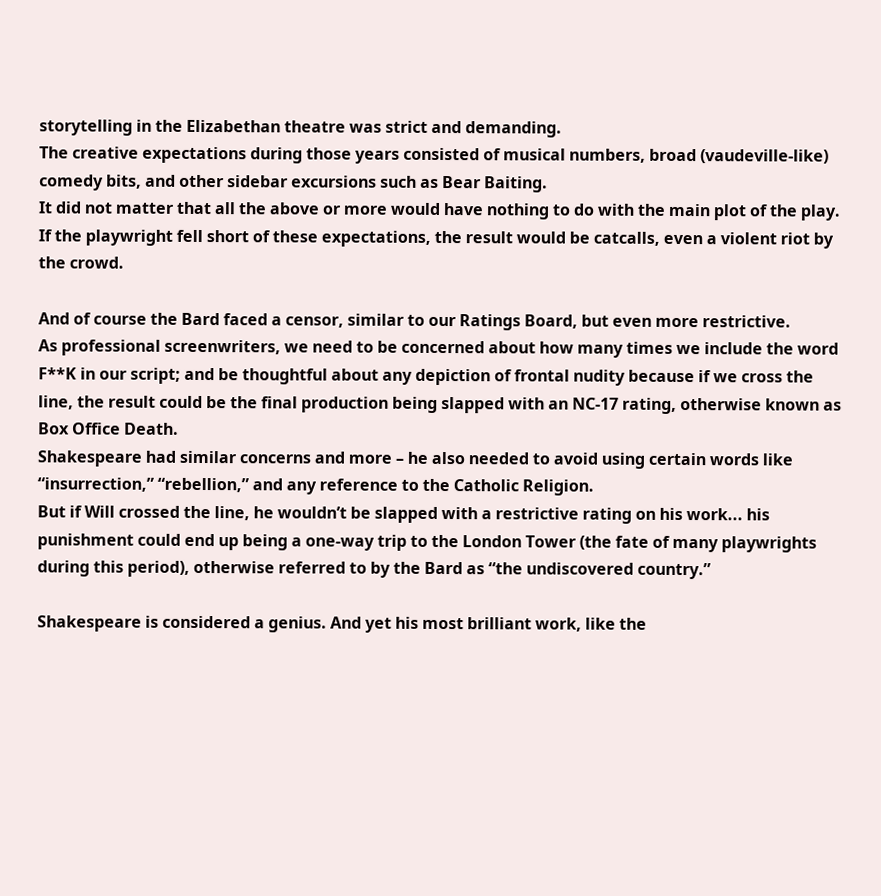storytelling in the Elizabethan theatre was strict and demanding.
The creative expectations during those years consisted of musical numbers, broad (vaudeville-like) comedy bits, and other sidebar excursions such as Bear Baiting.
It did not matter that all the above or more would have nothing to do with the main plot of the play.  If the playwright fell short of these expectations, the result would be catcalls, even a violent riot by the crowd.

And of course the Bard faced a censor, similar to our Ratings Board, but even more restrictive.
As professional screenwriters, we need to be concerned about how many times we include the word F**K in our script; and be thoughtful about any depiction of frontal nudity because if we cross the line, the result could be the final production being slapped with an NC-17 rating, otherwise known as Box Office Death.
Shakespeare had similar concerns and more – he also needed to avoid using certain words like “insurrection,” “rebellion,” and any reference to the Catholic Religion.
But if Will crossed the line, he wouldn’t be slapped with a restrictive rating on his work... his punishment could end up being a one-way trip to the London Tower (the fate of many playwrights during this period), otherwise referred to by the Bard as “the undiscovered country.”

Shakespeare is considered a genius. And yet his most brilliant work, like the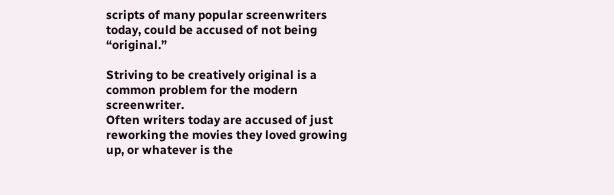scripts of many popular screenwriters today, could be accused of not being “original.”

Striving to be creatively original is a common problem for the modern screenwriter.
Often writers today are accused of just reworking the movies they loved growing up, or whatever is the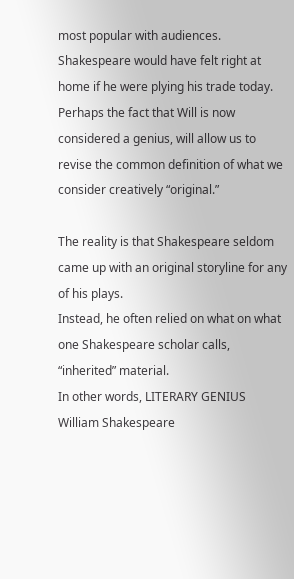most popular with audiences.
Shakespeare would have felt right at home if he were plying his trade today.
Perhaps the fact that Will is now considered a genius, will allow us to revise the common definition of what we consider creatively “original.”

The reality is that Shakespeare seldom came up with an original storyline for any of his plays.
Instead, he often relied on what on what one Shakespeare scholar calls, “inherited” material.
In other words, LITERARY GENIUS William Shakespeare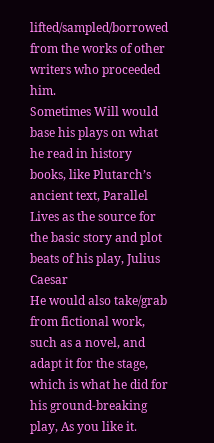lifted/sampled/borrowed from the works of other writers who proceeded him.
Sometimes Will would base his plays on what he read in history books, like Plutarch’s ancient text, Parallel Lives as the source for the basic story and plot beats of his play, Julius Caesar
He would also take/grab from fictional work, such as a novel, and adapt it for the stage, which is what he did for his ground-breaking play, As you like it.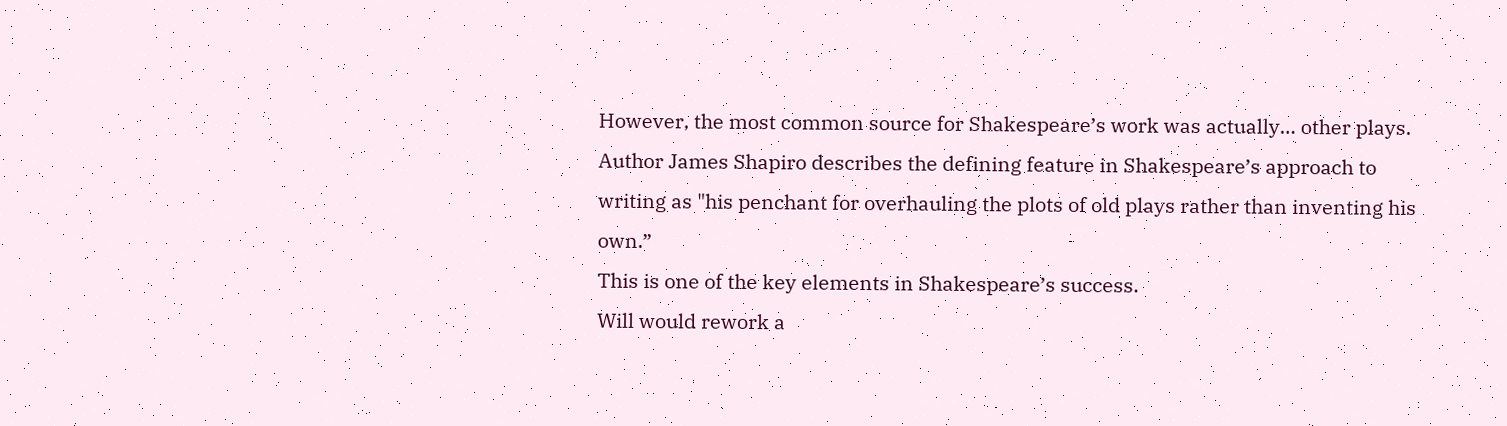However, the most common source for Shakespeare’s work was actually… other plays.
Author James Shapiro describes the defining feature in Shakespeare’s approach to writing as "his penchant for overhauling the plots of old plays rather than inventing his own.”
This is one of the key elements in Shakespeare’s success.
Will would rework a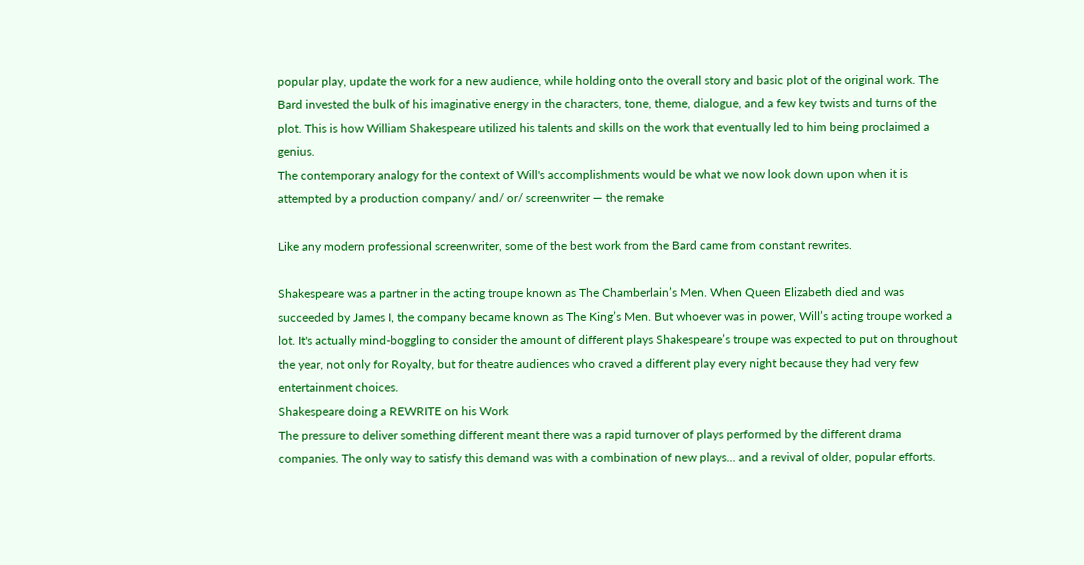popular play, update the work for a new audience, while holding onto the overall story and basic plot of the original work. The Bard invested the bulk of his imaginative energy in the characters, tone, theme, dialogue, and a few key twists and turns of the plot. This is how William Shakespeare utilized his talents and skills on the work that eventually led to him being proclaimed a genius.
The contemporary analogy for the context of Will's accomplishments would be what we now look down upon when it is attempted by a production company/ and/ or/ screenwriter — the remake

Like any modern professional screenwriter, some of the best work from the Bard came from constant rewrites.

Shakespeare was a partner in the acting troupe known as The Chamberlain’s Men. When Queen Elizabeth died and was succeeded by James I, the company became known as The King’s Men. But whoever was in power, Will’s acting troupe worked a lot. It's actually mind-boggling to consider the amount of different plays Shakespeare’s troupe was expected to put on throughout the year, not only for Royalty, but for theatre audiences who craved a different play every night because they had very few entertainment choices.
Shakespeare doing a REWRITE on his Work
The pressure to deliver something different meant there was a rapid turnover of plays performed by the different drama companies. The only way to satisfy this demand was with a combination of new plays... and a revival of older, popular efforts.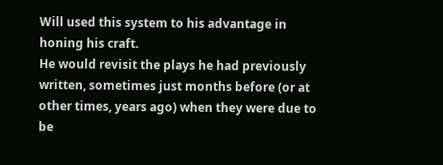Will used this system to his advantage in honing his craft.
He would revisit the plays he had previously written, sometimes just months before (or at other times, years ago) when they were due to be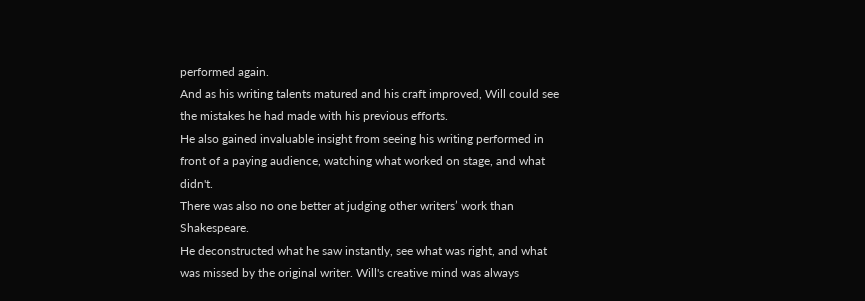performed again.
And as his writing talents matured and his craft improved, Will could see the mistakes he had made with his previous efforts.
He also gained invaluable insight from seeing his writing performed in front of a paying audience, watching what worked on stage, and what didn't.
There was also no one better at judging other writers’ work than Shakespeare.
He deconstructed what he saw instantly, see what was right, and what was missed by the original writer. Will's creative mind was always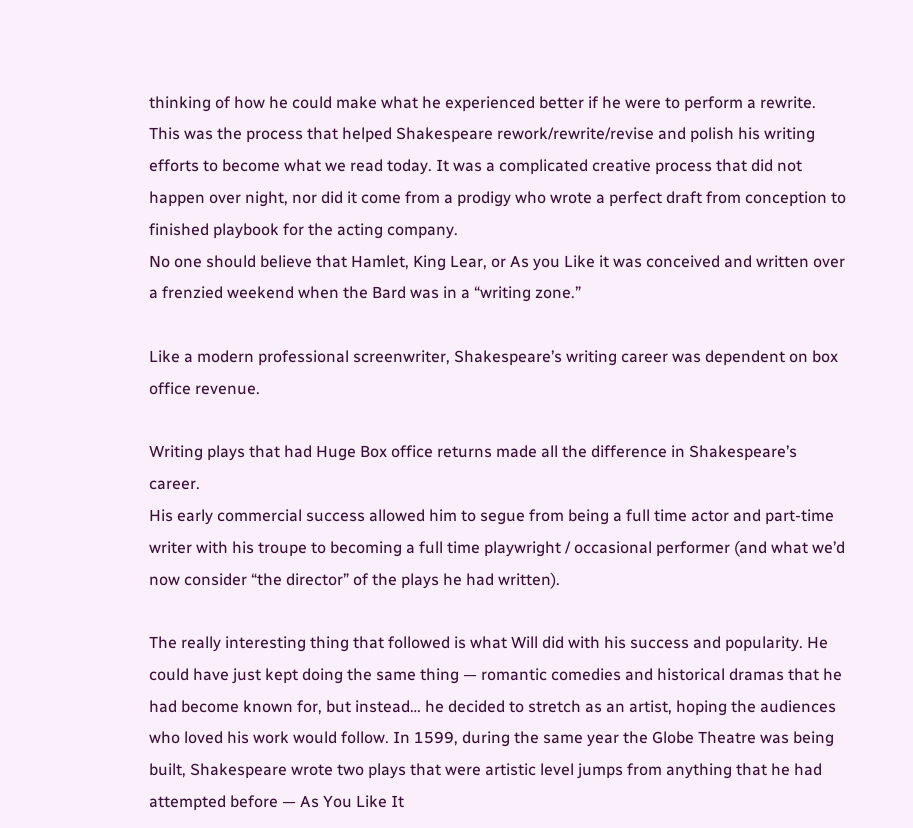thinking of how he could make what he experienced better if he were to perform a rewrite.
This was the process that helped Shakespeare rework/rewrite/revise and polish his writing efforts to become what we read today. It was a complicated creative process that did not happen over night, nor did it come from a prodigy who wrote a perfect draft from conception to finished playbook for the acting company.
No one should believe that Hamlet, King Lear, or As you Like it was conceived and written over a frenzied weekend when the Bard was in a “writing zone.”

Like a modern professional screenwriter, Shakespeare’s writing career was dependent on box office revenue.

Writing plays that had Huge Box office returns made all the difference in Shakespeare’s career.
His early commercial success allowed him to segue from being a full time actor and part-time writer with his troupe to becoming a full time playwright / occasional performer (and what we’d now consider “the director” of the plays he had written).

The really interesting thing that followed is what Will did with his success and popularity. He could have just kept doing the same thing — romantic comedies and historical dramas that he had become known for, but instead… he decided to stretch as an artist, hoping the audiences who loved his work would follow. In 1599, during the same year the Globe Theatre was being built, Shakespeare wrote two plays that were artistic level jumps from anything that he had attempted before — As You Like It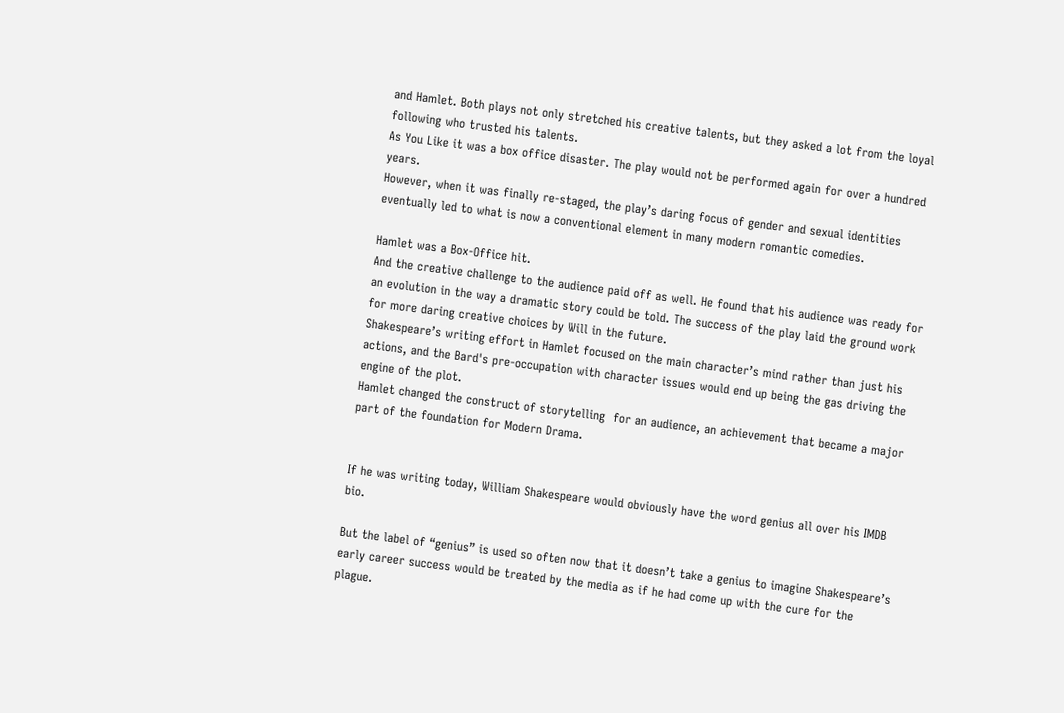and Hamlet. Both plays not only stretched his creative talents, but they asked a lot from the loyal following who trusted his talents.
As You Like it was a box office disaster. The play would not be performed again for over a hundred years.
However, when it was finally re-staged, the play’s daring focus of gender and sexual identities eventually led to what is now a conventional element in many modern romantic comedies.

Hamlet was a Box-Office hit.
And the creative challenge to the audience paid off as well. He found that his audience was ready for an evolution in the way a dramatic story could be told. The success of the play laid the ground work for more daring creative choices by Will in the future.
Shakespeare’s writing effort in Hamlet focused on the main character’s mind rather than just his actions, and the Bard's pre-occupation with character issues would end up being the gas driving the engine of the plot.
Hamlet changed the construct of storytelling  for an audience, an achievement that became a major part of the foundation for Modern Drama.


If he was writing today, William Shakespeare would obviously have the word genius all over his IMDB bio.

But the label of “genius” is used so often now that it doesn’t take a genius to imagine Shakespeare’s early career success would be treated by the media as if he had come up with the cure for the plague.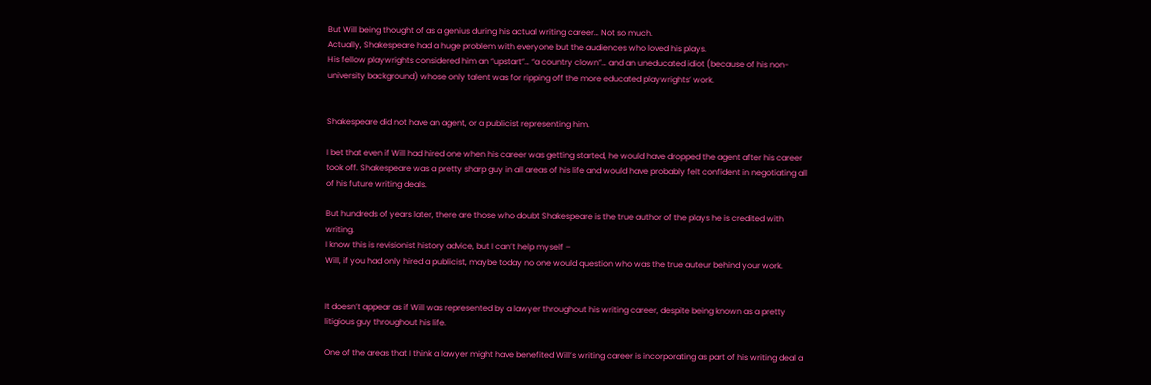But Will being thought of as a genius during his actual writing career… Not so much.
Actually, Shakespeare had a huge problem with everyone but the audiences who loved his plays.
His fellow playwrights considered him an “upstart”… “a country clown”… and an uneducated idiot (because of his non-university background) whose only talent was for ripping off the more educated playwrights’ work.


Shakespeare did not have an agent, or a publicist representing him.

I bet that even if Will had hired one when his career was getting started, he would have dropped the agent after his career took off. Shakespeare was a pretty sharp guy in all areas of his life and would have probably felt confident in negotiating all of his future writing deals.

But hundreds of years later, there are those who doubt Shakespeare is the true author of the plays he is credited with writing.
I know this is revisionist history advice, but I can’t help myself –
Will, if you had only hired a publicist, maybe today no one would question who was the true auteur behind your work.


It doesn’t appear as if Will was represented by a lawyer throughout his writing career, despite being known as a pretty litigious guy throughout his life.

One of the areas that I think a lawyer might have benefited Will’s writing career is incorporating as part of his writing deal a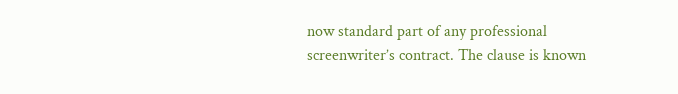now standard part of any professional screenwriter’s contract. The clause is known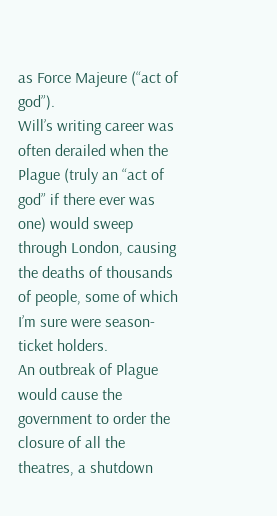as Force Majeure (“act of god”).
Will’s writing career was often derailed when the Plague (truly an “act of god” if there ever was one) would sweep through London, causing the deaths of thousands of people, some of which I’m sure were season-ticket holders.
An outbreak of Plague would cause the government to order the closure of all the theatres, a shutdown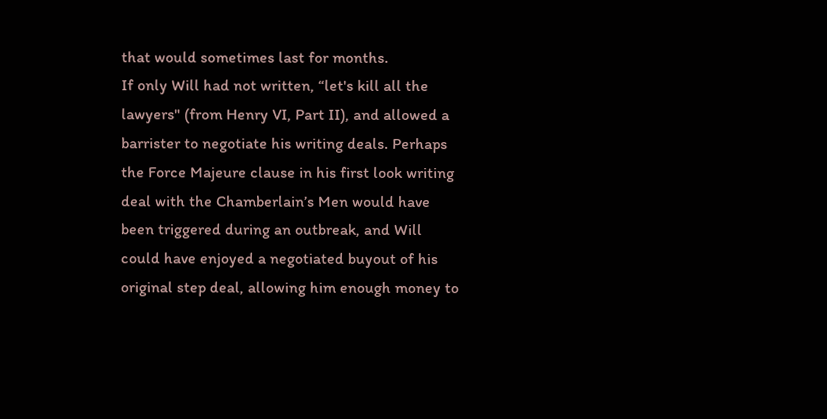that would sometimes last for months.
If only Will had not written, “let's kill all the lawyers" (from Henry VI, Part II), and allowed a barrister to negotiate his writing deals. Perhaps the Force Majeure clause in his first look writing deal with the Chamberlain’s Men would have been triggered during an outbreak, and Will could have enjoyed a negotiated buyout of his original step deal, allowing him enough money to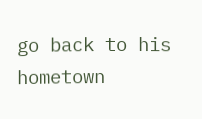go back to his hometown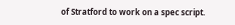of Stratford to work on a spec script.